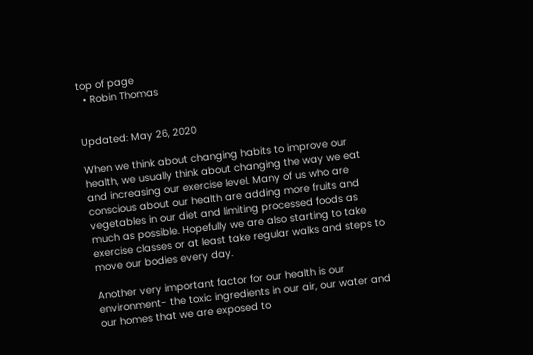top of page
  • Robin Thomas


Updated: May 26, 2020

When we think about changing habits to improve our health, we usually think about changing the way we eat and increasing our exercise level. Many of us who are conscious about our health are adding more fruits and vegetables in our diet and limiting processed foods as much as possible. Hopefully we are also starting to take exercise classes or at least take regular walks and steps to move our bodies every day.

Another very important factor for our health is our environment- the toxic ingredients in our air, our water and our homes that we are exposed to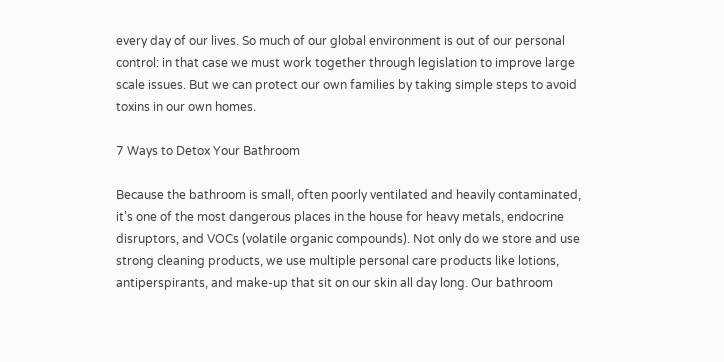every day of our lives. So much of our global environment is out of our personal control: in that case we must work together through legislation to improve large scale issues. But we can protect our own families by taking simple steps to avoid toxins in our own homes.

7 Ways to Detox Your Bathroom

Because the bathroom is small, often poorly ventilated and heavily contaminated, it’s one of the most dangerous places in the house for heavy metals, endocrine disruptors, and VOCs (volatile organic compounds). Not only do we store and use strong cleaning products, we use multiple personal care products like lotions, antiperspirants, and make-up that sit on our skin all day long. Our bathroom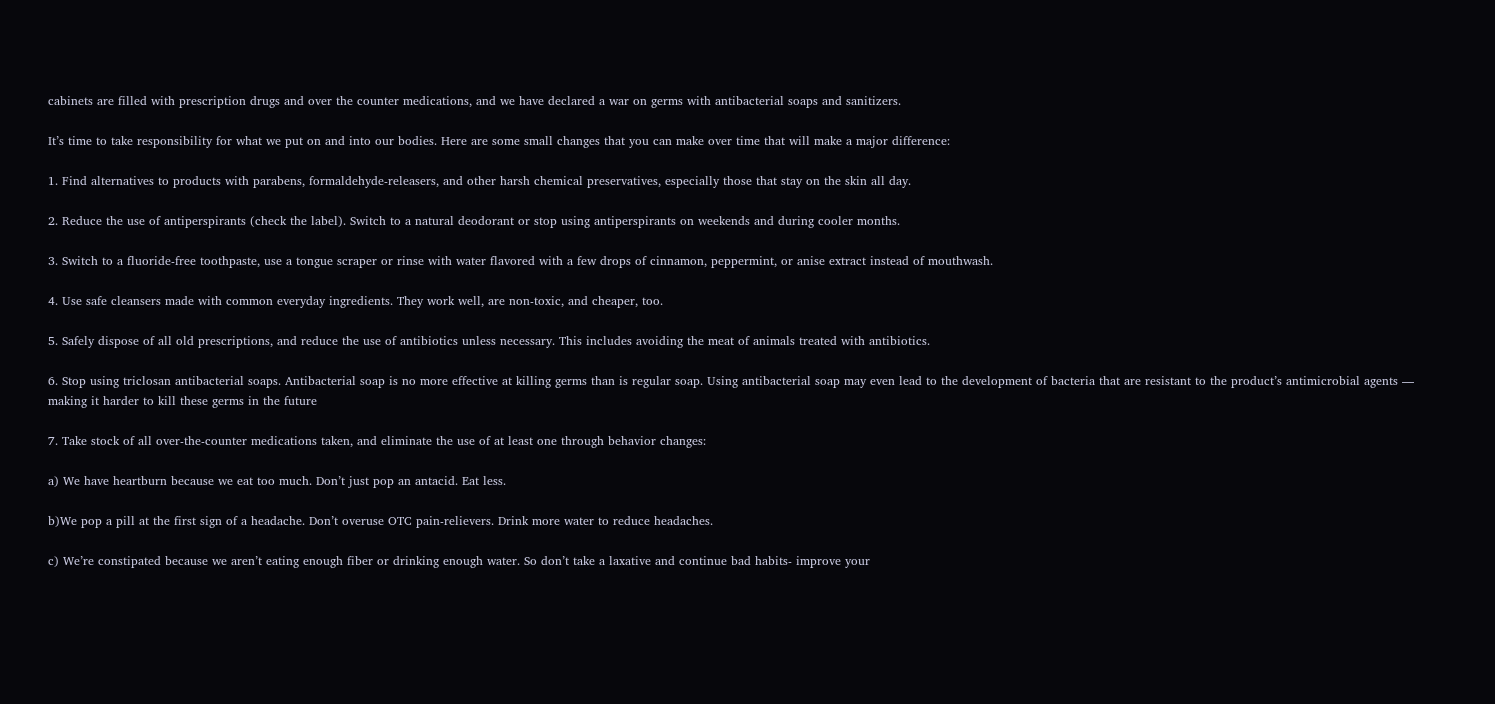cabinets are filled with prescription drugs and over the counter medications, and we have declared a war on germs with antibacterial soaps and sanitizers.

It’s time to take responsibility for what we put on and into our bodies. Here are some small changes that you can make over time that will make a major difference:

1. Find alternatives to products with parabens, formaldehyde-releasers, and other harsh chemical preservatives, especially those that stay on the skin all day.

2. Reduce the use of antiperspirants (check the label). Switch to a natural deodorant or stop using antiperspirants on weekends and during cooler months.

3. Switch to a fluoride-free toothpaste, use a tongue scraper or rinse with water flavored with a few drops of cinnamon, peppermint, or anise extract instead of mouthwash.

4. Use safe cleansers made with common everyday ingredients. They work well, are non-toxic, and cheaper, too.

5. Safely dispose of all old prescriptions, and reduce the use of antibiotics unless necessary. This includes avoiding the meat of animals treated with antibiotics.

6. Stop using triclosan antibacterial soaps. Antibacterial soap is no more effective at killing germs than is regular soap. Using antibacterial soap may even lead to the development of bacteria that are resistant to the product’s antimicrobial agents — making it harder to kill these germs in the future

7. Take stock of all over-the-counter medications taken, and eliminate the use of at least one through behavior changes:

a) We have heartburn because we eat too much. Don’t just pop an antacid. Eat less.

b)We pop a pill at the first sign of a headache. Don’t overuse OTC pain-relievers. Drink more water to reduce headaches.

c) We’re constipated because we aren’t eating enough fiber or drinking enough water. So don’t take a laxative and continue bad habits- improve your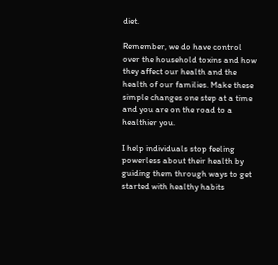diet.

Remember, we do have control over the household toxins and how they affect our health and the health of our families. Make these simple changes one step at a time and you are on the road to a healthier you.

I help individuals stop feeling powerless about their health by guiding them through ways to get started with healthy habits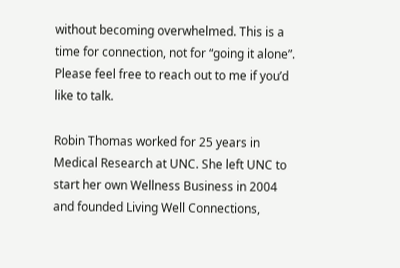without becoming overwhelmed. This is a time for connection, not for “going it alone”. Please feel free to reach out to me if you’d like to talk.

Robin Thomas worked for 25 years in Medical Research at UNC. She left UNC to start her own Wellness Business in 2004 and founded Living Well Connections,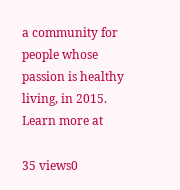a community for people whose passion is healthy living, in 2015. Learn more at

35 views0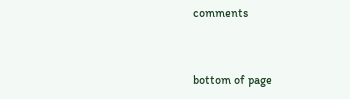comments


bottom of page